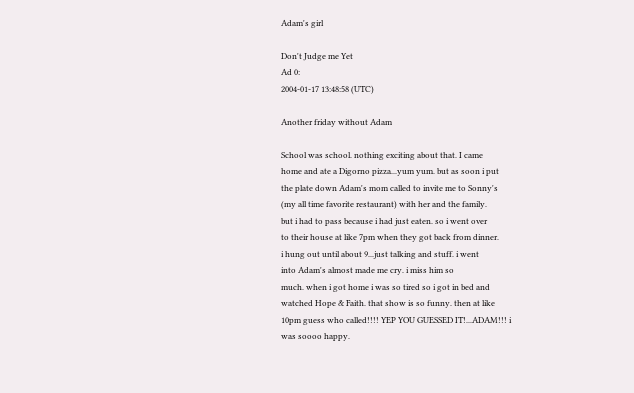Adam's girl

Don't Judge me Yet
Ad 0:
2004-01-17 13:48:58 (UTC)

Another friday without Adam

School was school. nothing exciting about that. I came
home and ate a Digorno pizza...yum yum. but as soon i put
the plate down Adam's mom called to invite me to Sonny's
(my all time favorite restaurant) with her and the family.
but i had to pass because i had just eaten. so i went over
to their house at like 7pm when they got back from dinner.
i hung out until about 9...just talking and stuff. i went
into Adam's almost made me cry. i miss him so
much. when i got home i was so tired so i got in bed and
watched Hope & Faith. that show is so funny. then at like
10pm guess who called!!!! YEP YOU GUESSED IT!...ADAM!!! i
was soooo happy.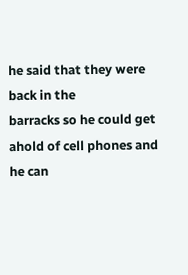he said that they were back in the
barracks so he could get ahold of cell phones and he can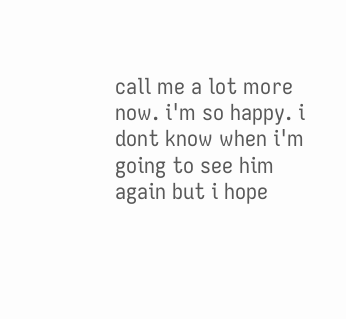call me a lot more now. i'm so happy. i dont know when i'm
going to see him again but i hope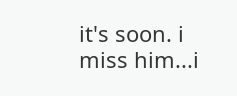it's soon. i miss him...i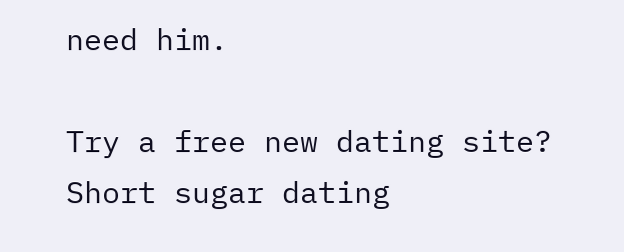need him.

Try a free new dating site? Short sugar dating